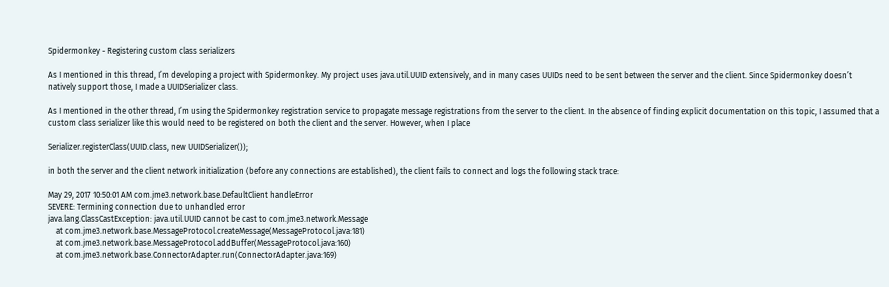Spidermonkey - Registering custom class serializers

As I mentioned in this thread, I’m developing a project with Spidermonkey. My project uses java.util.UUID extensively, and in many cases UUIDs need to be sent between the server and the client. Since Spidermonkey doesn’t natively support those, I made a UUIDSerializer class.

As I mentioned in the other thread, I’m using the Spidermonkey registration service to propagate message registrations from the server to the client. In the absence of finding explicit documentation on this topic, I assumed that a custom class serializer like this would need to be registered on both the client and the server. However, when I place

Serializer.registerClass(UUID.class, new UUIDSerializer());

in both the server and the client network initialization (before any connections are established), the client fails to connect and logs the following stack trace:

May 29, 2017 10:50:01 AM com.jme3.network.base.DefaultClient handleError
SEVERE: Termining connection due to unhandled error
java.lang.ClassCastException: java.util.UUID cannot be cast to com.jme3.network.Message
    at com.jme3.network.base.MessageProtocol.createMessage(MessageProtocol.java:181)
    at com.jme3.network.base.MessageProtocol.addBuffer(MessageProtocol.java:160)
    at com.jme3.network.base.ConnectorAdapter.run(ConnectorAdapter.java:169)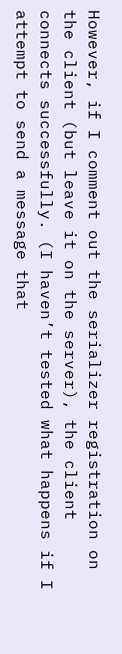However, if I comment out the serializer registration on the client (but leave it on the server), the client connects successfully. (I haven’t tested what happens if I attempt to send a message that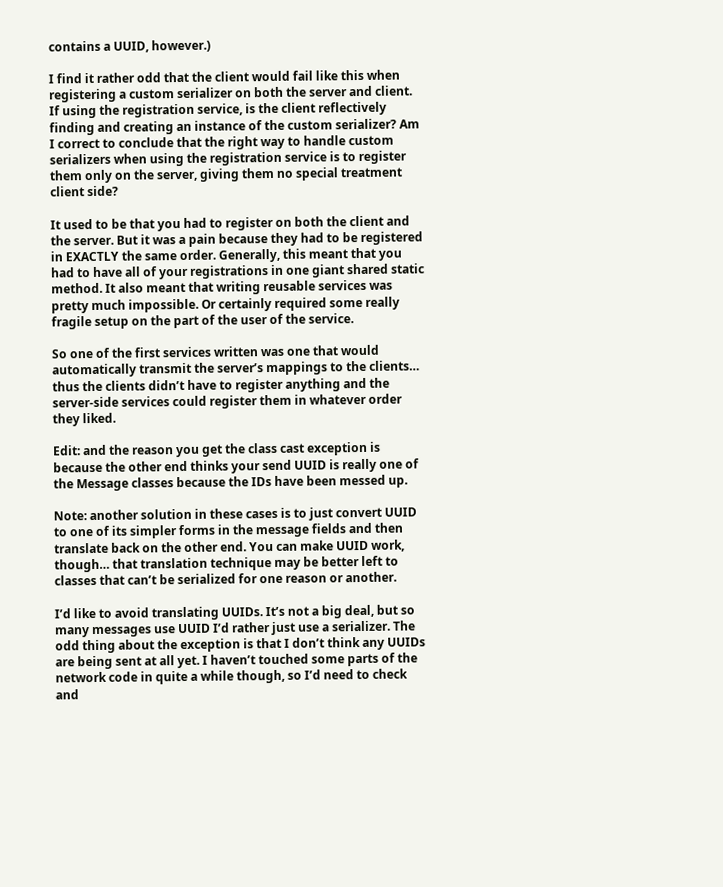contains a UUID, however.)

I find it rather odd that the client would fail like this when registering a custom serializer on both the server and client. If using the registration service, is the client reflectively finding and creating an instance of the custom serializer? Am I correct to conclude that the right way to handle custom serializers when using the registration service is to register them only on the server, giving them no special treatment client side?

It used to be that you had to register on both the client and the server. But it was a pain because they had to be registered in EXACTLY the same order. Generally, this meant that you had to have all of your registrations in one giant shared static method. It also meant that writing reusable services was pretty much impossible. Or certainly required some really fragile setup on the part of the user of the service.

So one of the first services written was one that would automatically transmit the server’s mappings to the clients… thus the clients didn’t have to register anything and the server-side services could register them in whatever order they liked.

Edit: and the reason you get the class cast exception is because the other end thinks your send UUID is really one of the Message classes because the IDs have been messed up.

Note: another solution in these cases is to just convert UUID to one of its simpler forms in the message fields and then translate back on the other end. You can make UUID work, though… that translation technique may be better left to classes that can’t be serialized for one reason or another.

I’d like to avoid translating UUIDs. It’s not a big deal, but so many messages use UUID I’d rather just use a serializer. The odd thing about the exception is that I don’t think any UUIDs are being sent at all yet. I haven’t touched some parts of the network code in quite a while though, so I’d need to check and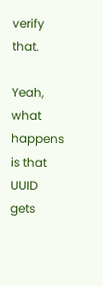verify that.

Yeah, what happens is that UUID gets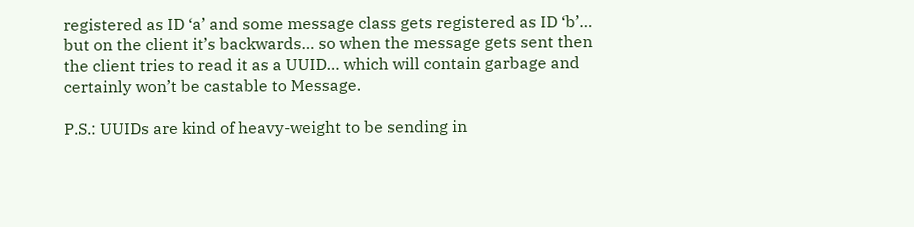registered as ID ‘a’ and some message class gets registered as ID ‘b’… but on the client it’s backwards… so when the message gets sent then the client tries to read it as a UUID… which will contain garbage and certainly won’t be castable to Message.

P.S.: UUIDs are kind of heavy-weight to be sending in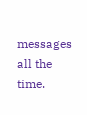messages all the time.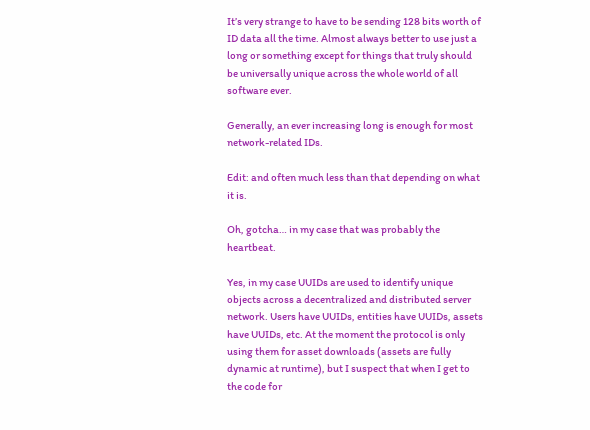It’s very strange to have to be sending 128 bits worth of ID data all the time. Almost always better to use just a long or something except for things that truly should be universally unique across the whole world of all software ever.

Generally, an ever increasing long is enough for most network-related IDs.

Edit: and often much less than that depending on what it is.

Oh, gotcha… in my case that was probably the heartbeat.

Yes, in my case UUIDs are used to identify unique objects across a decentralized and distributed server network. Users have UUIDs, entities have UUIDs, assets have UUIDs, etc. At the moment the protocol is only using them for asset downloads (assets are fully dynamic at runtime), but I suspect that when I get to the code for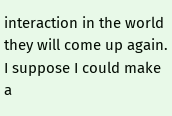interaction in the world they will come up again. I suppose I could make a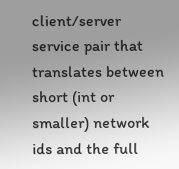client/server service pair that translates between short (int or smaller) network ids and the full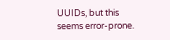UUIDs, but this seems error-prone.